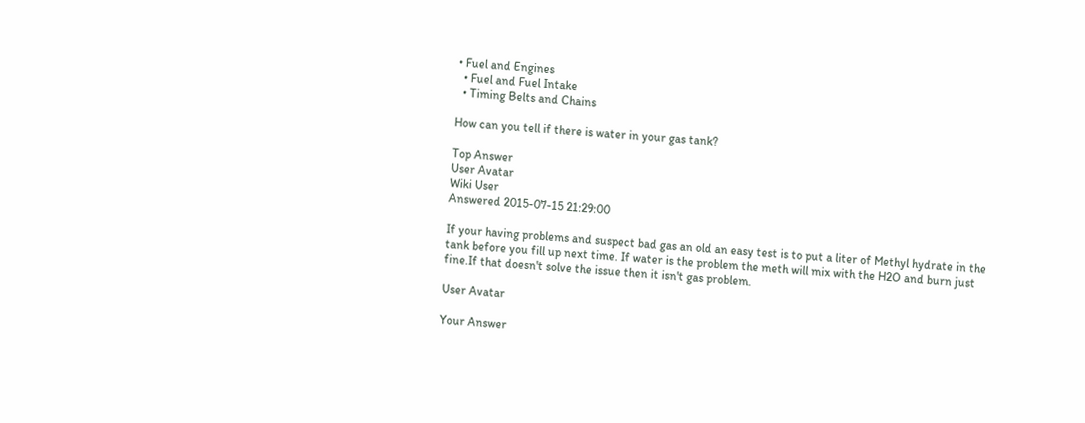• Fuel and Engines
  • Fuel and Fuel Intake
  • Timing Belts and Chains

How can you tell if there is water in your gas tank?

Top Answer
User Avatar
Wiki User
Answered 2015-07-15 21:29:00

If your having problems and suspect bad gas an old an easy test is to put a liter of Methyl hydrate in the tank before you fill up next time. If water is the problem the meth will mix with the H2O and burn just fine.If that doesn't solve the issue then it isn't gas problem.

User Avatar

Your Answer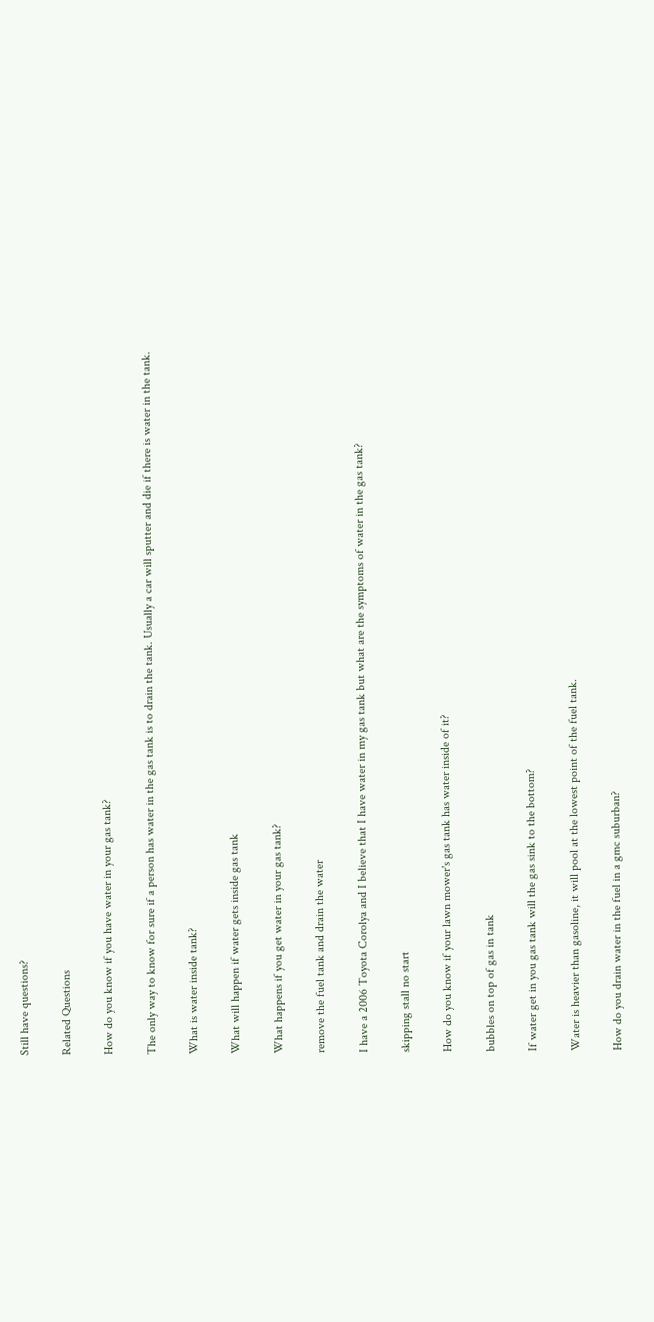Still have questions?

Related Questions

How do you know if you have water in your gas tank?

The only way to know for sure if a person has water in the gas tank is to drain the tank. Usually a car will sputter and die if there is water in the tank.

What is water inside tank?

What will happen if water gets inside gas tank

What happens if you get water in your gas tank?

remove the fuel tank and drain the water

I have a 2006 Toyota Corolya and I believe that I have water in my gas tank but what are the symptoms of water in the gas tank?

skipping stall no start

How do you know if your lawn mower's gas tank has water inside of it?

bubbles on top of gas in tank

If water get in you gas tank will the gas sink to the bottom?

Water is heavier than gasoline, it will pool at the lowest point of the fuel tank.

How do you drain water in the fuel in a gmc suburban?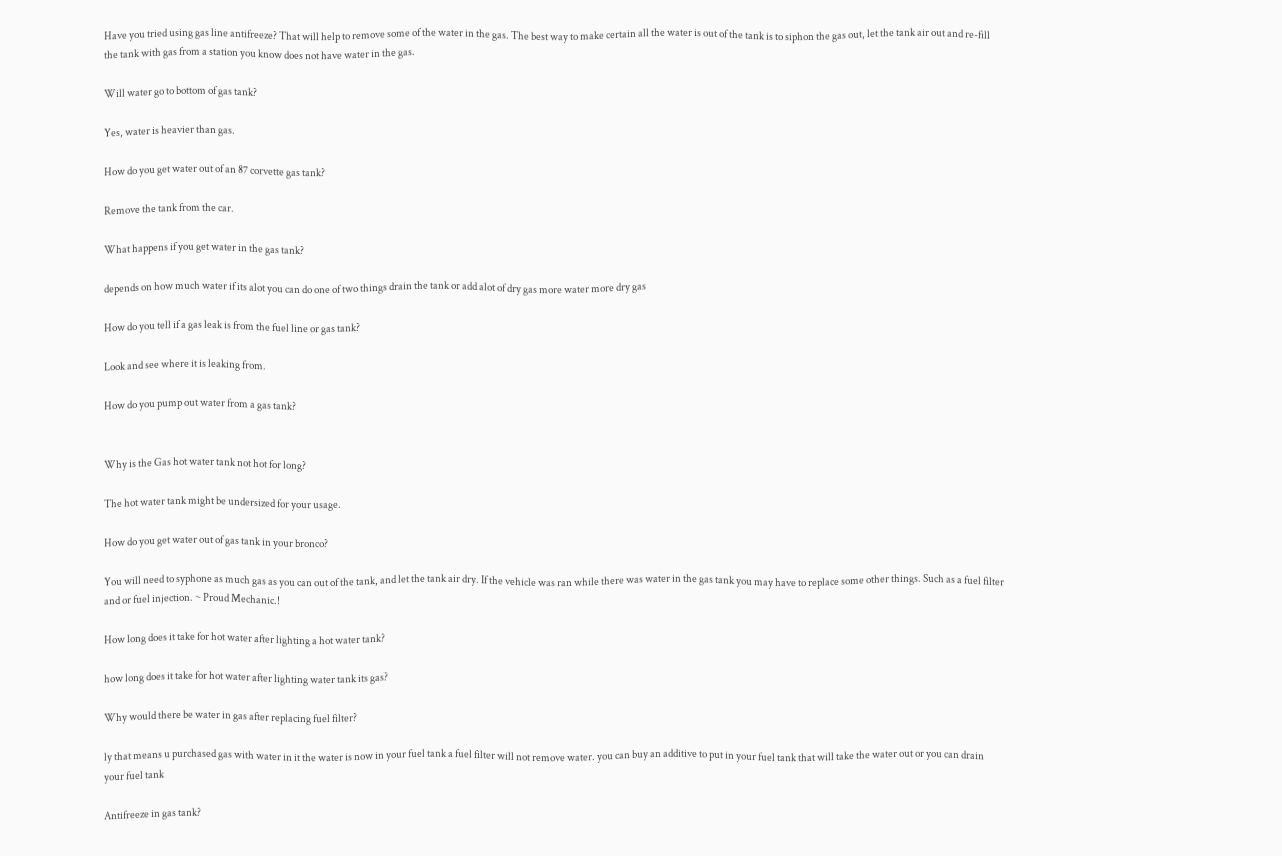Have you tried using gas line antifreeze? That will help to remove some of the water in the gas. The best way to make certain all the water is out of the tank is to siphon the gas out, let the tank air out and re-fill the tank with gas from a station you know does not have water in the gas.

Will water go to bottom of gas tank?

Yes, water is heavier than gas.

How do you get water out of an 87 corvette gas tank?

Remove the tank from the car.

What happens if you get water in the gas tank?

depends on how much water if its alot you can do one of two things drain the tank or add alot of dry gas more water more dry gas

How do you tell if a gas leak is from the fuel line or gas tank?

Look and see where it is leaking from.

How do you pump out water from a gas tank?


Why is the Gas hot water tank not hot for long?

The hot water tank might be undersized for your usage.

How do you get water out of gas tank in your bronco?

You will need to syphone as much gas as you can out of the tank, and let the tank air dry. If the vehicle was ran while there was water in the gas tank you may have to replace some other things. Such as a fuel filter and or fuel injection. ~ Proud Mechanic.!

How long does it take for hot water after lighting a hot water tank?

how long does it take for hot water after lighting water tank its gas?

Why would there be water in gas after replacing fuel filter?

ly that means u purchased gas with water in it the water is now in your fuel tank a fuel filter will not remove water. you can buy an additive to put in your fuel tank that will take the water out or you can drain your fuel tank

Antifreeze in gas tank?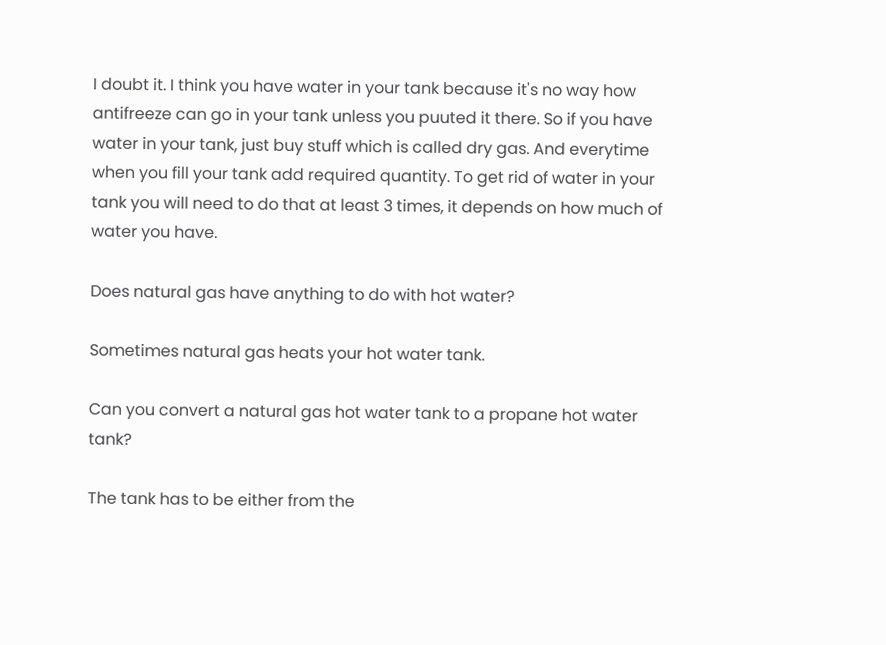I doubt it. I think you have water in your tank because it's no way how antifreeze can go in your tank unless you puuted it there. So if you have water in your tank, just buy stuff which is called dry gas. And everytime when you fill your tank add required quantity. To get rid of water in your tank you will need to do that at least 3 times, it depends on how much of water you have.

Does natural gas have anything to do with hot water?

Sometimes natural gas heats your hot water tank.

Can you convert a natural gas hot water tank to a propane hot water tank?

The tank has to be either from the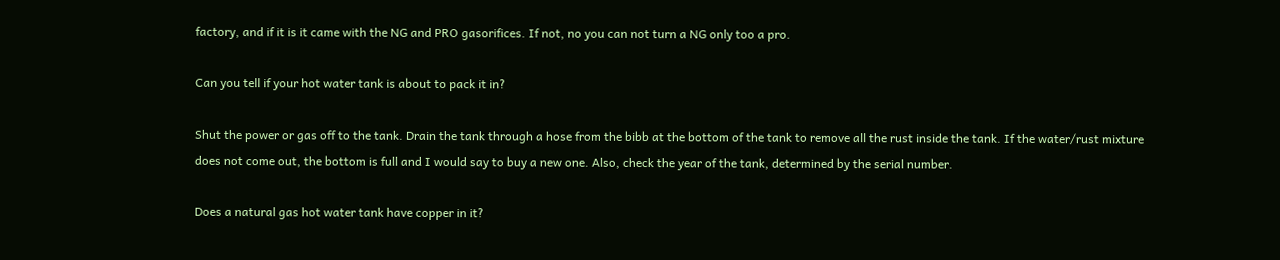factory, and if it is it came with the NG and PRO gasorifices. If not, no you can not turn a NG only too a pro.

Can you tell if your hot water tank is about to pack it in?

Shut the power or gas off to the tank. Drain the tank through a hose from the bibb at the bottom of the tank to remove all the rust inside the tank. If the water/rust mixture does not come out, the bottom is full and I would say to buy a new one. Also, check the year of the tank, determined by the serial number.

Does a natural gas hot water tank have copper in it?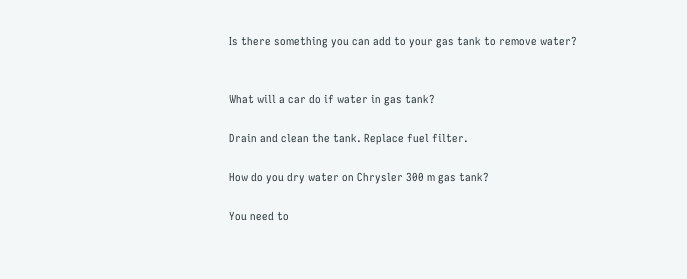Is there something you can add to your gas tank to remove water?


What will a car do if water in gas tank?

Drain and clean the tank. Replace fuel filter.

How do you dry water on Chrysler 300 m gas tank?

You need to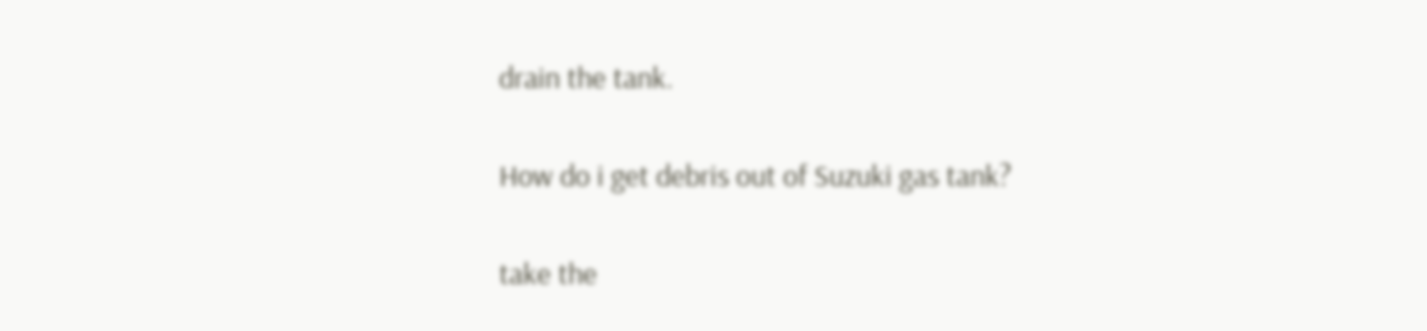drain the tank.

How do i get debris out of Suzuki gas tank?

take the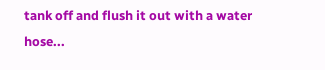tank off and flush it out with a water hose...